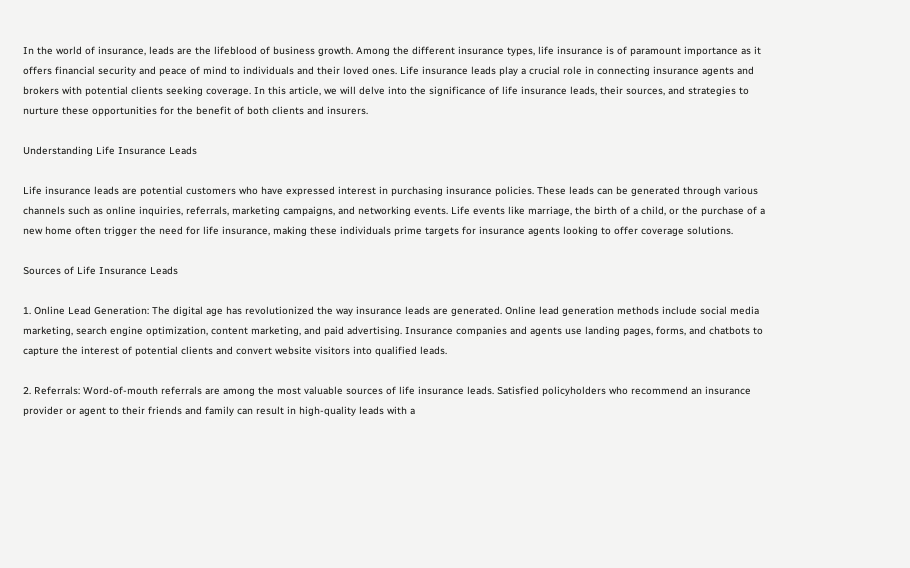In the world of insurance, leads are the lifeblood of business growth. Among the different insurance types, life insurance is of paramount importance as it offers financial security and peace of mind to individuals and their loved ones. Life insurance leads play a crucial role in connecting insurance agents and brokers with potential clients seeking coverage. In this article, we will delve into the significance of life insurance leads, their sources, and strategies to nurture these opportunities for the benefit of both clients and insurers.

Understanding Life Insurance Leads

Life insurance leads are potential customers who have expressed interest in purchasing insurance policies. These leads can be generated through various channels such as online inquiries, referrals, marketing campaigns, and networking events. Life events like marriage, the birth of a child, or the purchase of a new home often trigger the need for life insurance, making these individuals prime targets for insurance agents looking to offer coverage solutions.

Sources of Life Insurance Leads

1. Online Lead Generation: The digital age has revolutionized the way insurance leads are generated. Online lead generation methods include social media marketing, search engine optimization, content marketing, and paid advertising. Insurance companies and agents use landing pages, forms, and chatbots to capture the interest of potential clients and convert website visitors into qualified leads.

2. Referrals: Word-of-mouth referrals are among the most valuable sources of life insurance leads. Satisfied policyholders who recommend an insurance provider or agent to their friends and family can result in high-quality leads with a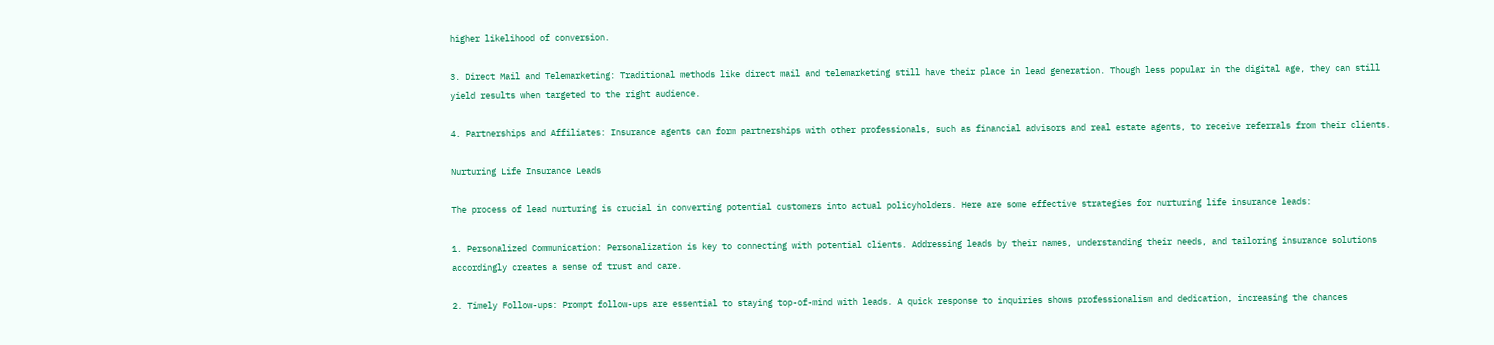higher likelihood of conversion.

3. Direct Mail and Telemarketing: Traditional methods like direct mail and telemarketing still have their place in lead generation. Though less popular in the digital age, they can still yield results when targeted to the right audience.

4. Partnerships and Affiliates: Insurance agents can form partnerships with other professionals, such as financial advisors and real estate agents, to receive referrals from their clients.

Nurturing Life Insurance Leads

The process of lead nurturing is crucial in converting potential customers into actual policyholders. Here are some effective strategies for nurturing life insurance leads:

1. Personalized Communication: Personalization is key to connecting with potential clients. Addressing leads by their names, understanding their needs, and tailoring insurance solutions accordingly creates a sense of trust and care.

2. Timely Follow-ups: Prompt follow-ups are essential to staying top-of-mind with leads. A quick response to inquiries shows professionalism and dedication, increasing the chances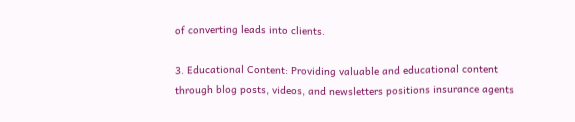of converting leads into clients.

3. Educational Content: Providing valuable and educational content through blog posts, videos, and newsletters positions insurance agents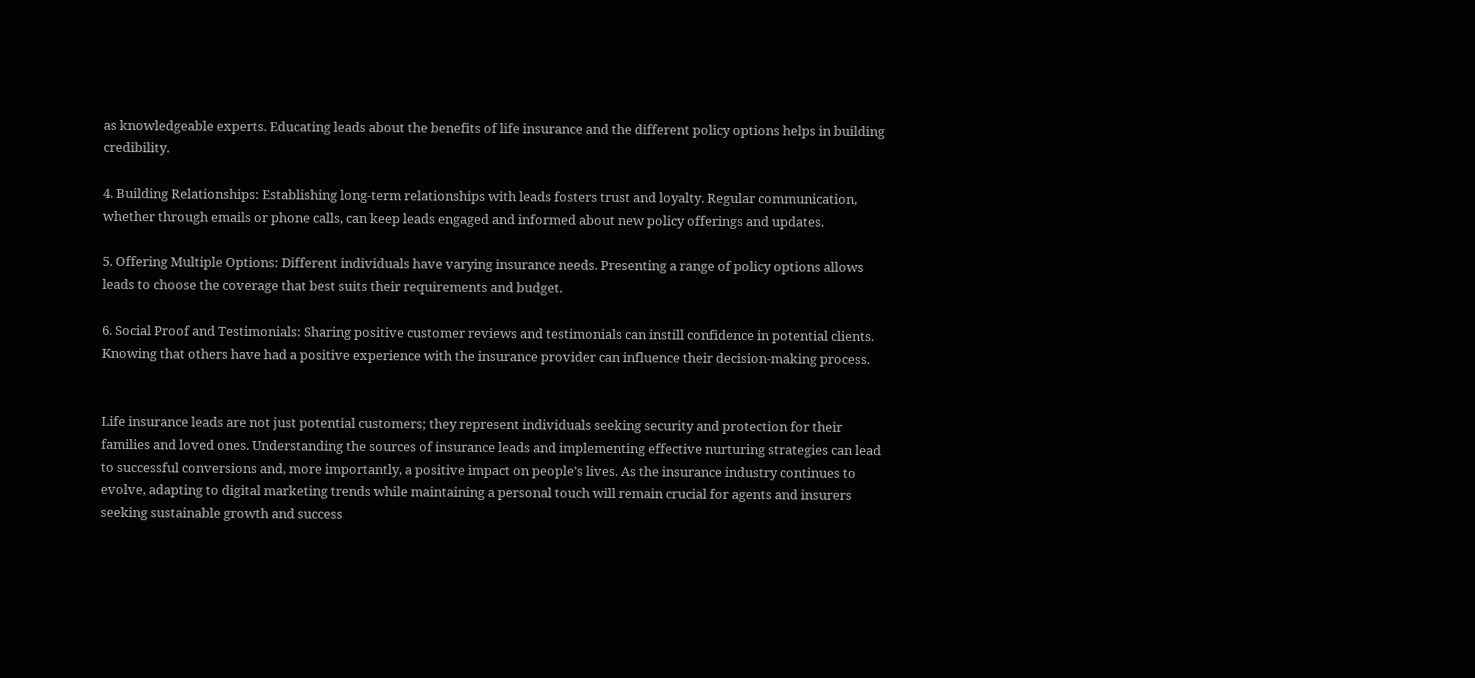as knowledgeable experts. Educating leads about the benefits of life insurance and the different policy options helps in building credibility.

4. Building Relationships: Establishing long-term relationships with leads fosters trust and loyalty. Regular communication, whether through emails or phone calls, can keep leads engaged and informed about new policy offerings and updates.

5. Offering Multiple Options: Different individuals have varying insurance needs. Presenting a range of policy options allows leads to choose the coverage that best suits their requirements and budget.

6. Social Proof and Testimonials: Sharing positive customer reviews and testimonials can instill confidence in potential clients. Knowing that others have had a positive experience with the insurance provider can influence their decision-making process.


Life insurance leads are not just potential customers; they represent individuals seeking security and protection for their families and loved ones. Understanding the sources of insurance leads and implementing effective nurturing strategies can lead to successful conversions and, more importantly, a positive impact on people’s lives. As the insurance industry continues to evolve, adapting to digital marketing trends while maintaining a personal touch will remain crucial for agents and insurers seeking sustainable growth and success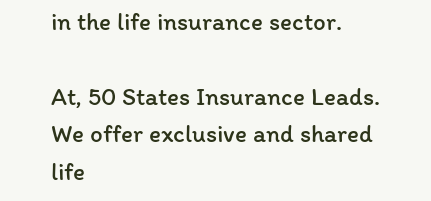in the life insurance sector.

At, 50 States Insurance Leads. We offer exclusive and shared life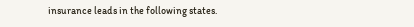insurance leads in the following states.